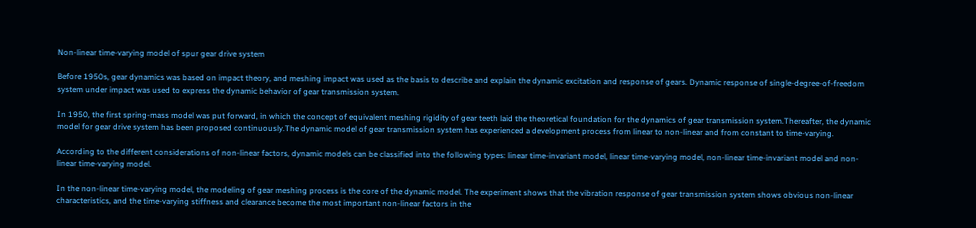Non-linear time-varying model of spur gear drive system

Before 1950s, gear dynamics was based on impact theory, and meshing impact was used as the basis to describe and explain the dynamic excitation and response of gears. Dynamic response of single-degree-of-freedom system under impact was used to express the dynamic behavior of gear transmission system.

In 1950, the first spring-mass model was put forward, in which the concept of equivalent meshing rigidity of gear teeth laid the theoretical foundation for the dynamics of gear transmission system.Thereafter, the dynamic model for gear drive system has been proposed continuously.The dynamic model of gear transmission system has experienced a development process from linear to non-linear and from constant to time-varying.

According to the different considerations of non-linear factors, dynamic models can be classified into the following types: linear time-invariant model, linear time-varying model, non-linear time-invariant model and non-linear time-varying model.

In the non-linear time-varying model, the modeling of gear meshing process is the core of the dynamic model. The experiment shows that the vibration response of gear transmission system shows obvious non-linear characteristics, and the time-varying stiffness and clearance become the most important non-linear factors in the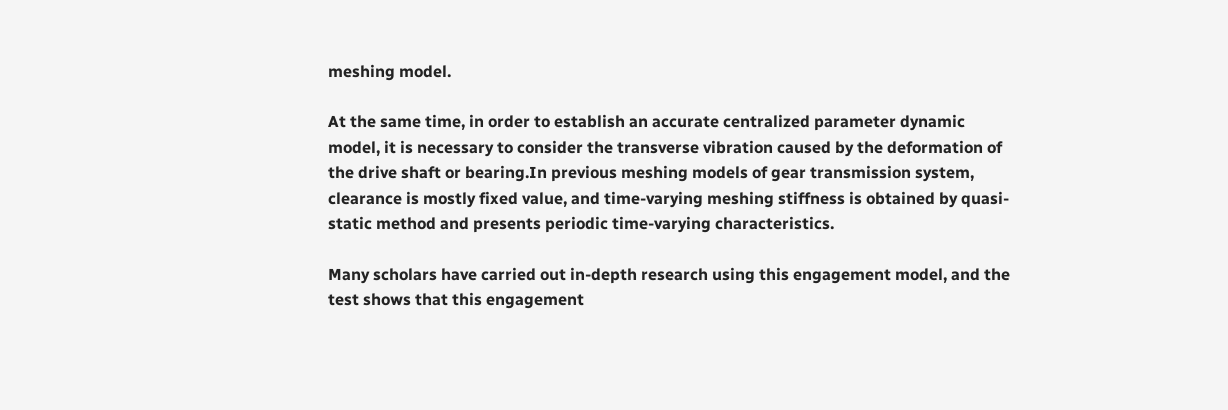meshing model.

At the same time, in order to establish an accurate centralized parameter dynamic model, it is necessary to consider the transverse vibration caused by the deformation of the drive shaft or bearing.In previous meshing models of gear transmission system, clearance is mostly fixed value, and time-varying meshing stiffness is obtained by quasi-static method and presents periodic time-varying characteristics.

Many scholars have carried out in-depth research using this engagement model, and the test shows that this engagement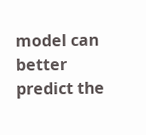model can better predict the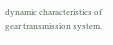dynamic characteristics of gear transmission system.